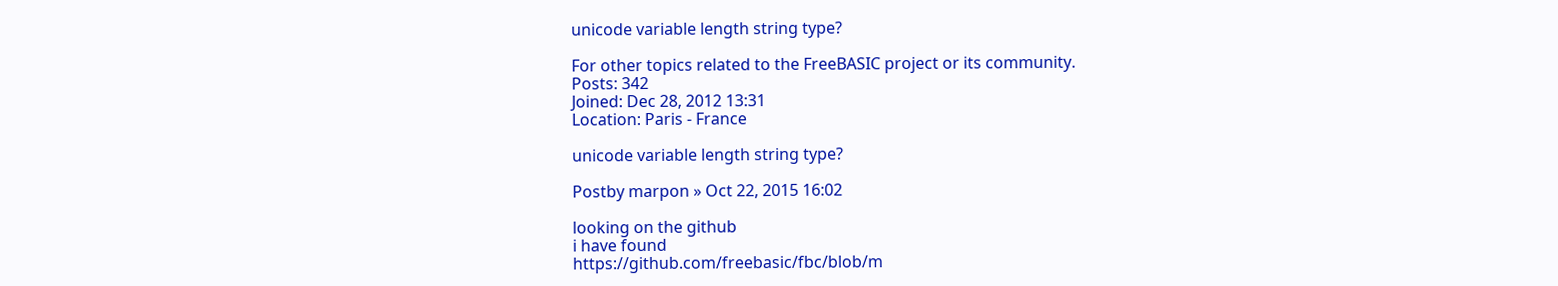unicode variable length string type?

For other topics related to the FreeBASIC project or its community.
Posts: 342
Joined: Dec 28, 2012 13:31
Location: Paris - France

unicode variable length string type?

Postby marpon » Oct 22, 2015 16:02

looking on the github
i have found
https://github.com/freebasic/fbc/blob/m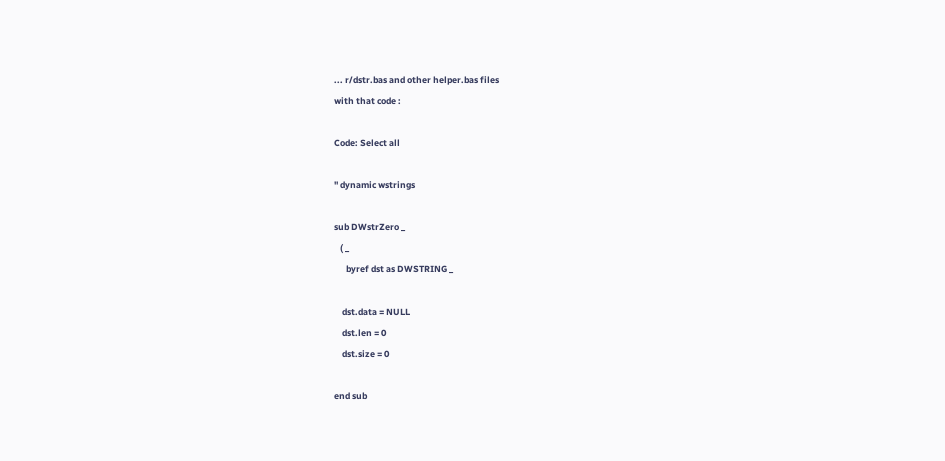... r/dstr.bas and other helper.bas files
with that code :

Code: Select all

'' dynamic wstrings

sub DWstrZero _
   ( _
      byref dst as DWSTRING _

    dst.data = NULL
    dst.len = 0
    dst.size = 0

end sub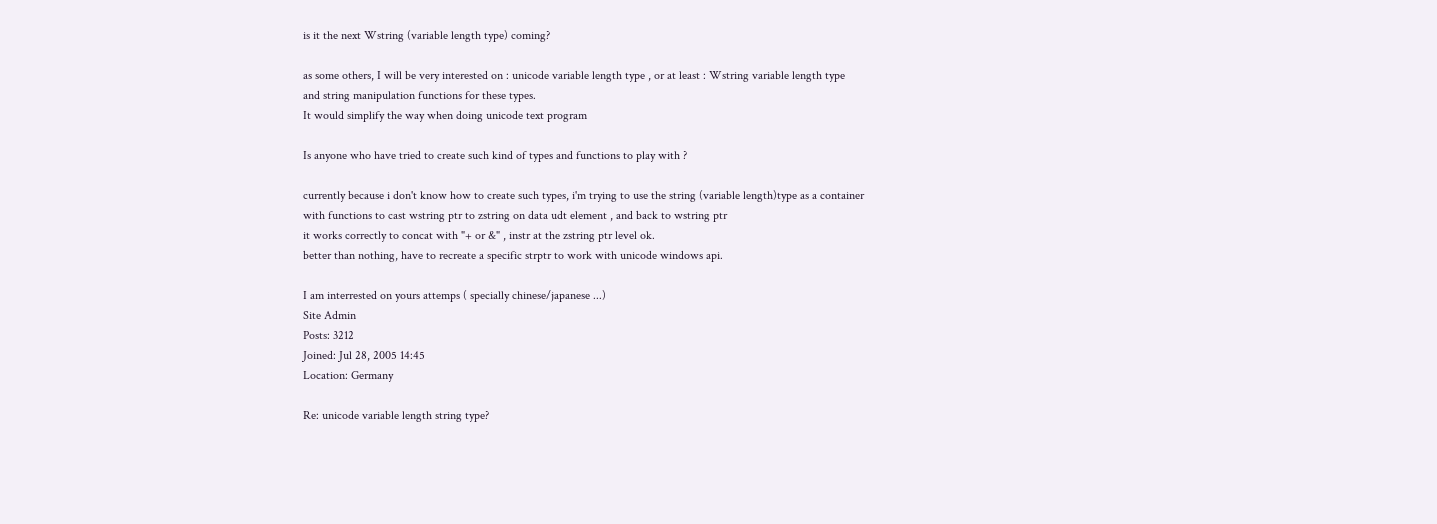is it the next Wstring (variable length type) coming?

as some others, I will be very interested on : unicode variable length type , or at least : Wstring variable length type
and string manipulation functions for these types.
It would simplify the way when doing unicode text program

Is anyone who have tried to create such kind of types and functions to play with ?

currently because i don't know how to create such types, i'm trying to use the string (variable length)type as a container
with functions to cast wstring ptr to zstring on data udt element , and back to wstring ptr
it works correctly to concat with "+ or &" , instr at the zstring ptr level ok.
better than nothing, have to recreate a specific strptr to work with unicode windows api.

I am interrested on yours attemps ( specially chinese/japanese ...)
Site Admin
Posts: 3212
Joined: Jul 28, 2005 14:45
Location: Germany

Re: unicode variable length string type?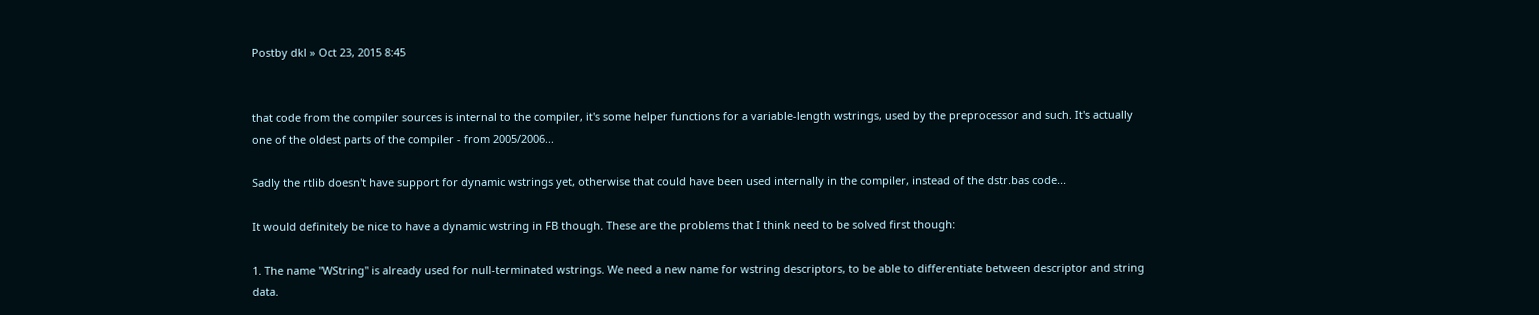Postby dkl » Oct 23, 2015 8:45


that code from the compiler sources is internal to the compiler, it's some helper functions for a variable-length wstrings, used by the preprocessor and such. It's actually one of the oldest parts of the compiler - from 2005/2006...

Sadly the rtlib doesn't have support for dynamic wstrings yet, otherwise that could have been used internally in the compiler, instead of the dstr.bas code...

It would definitely be nice to have a dynamic wstring in FB though. These are the problems that I think need to be solved first though:

1. The name "WString" is already used for null-terminated wstrings. We need a new name for wstring descriptors, to be able to differentiate between descriptor and string data.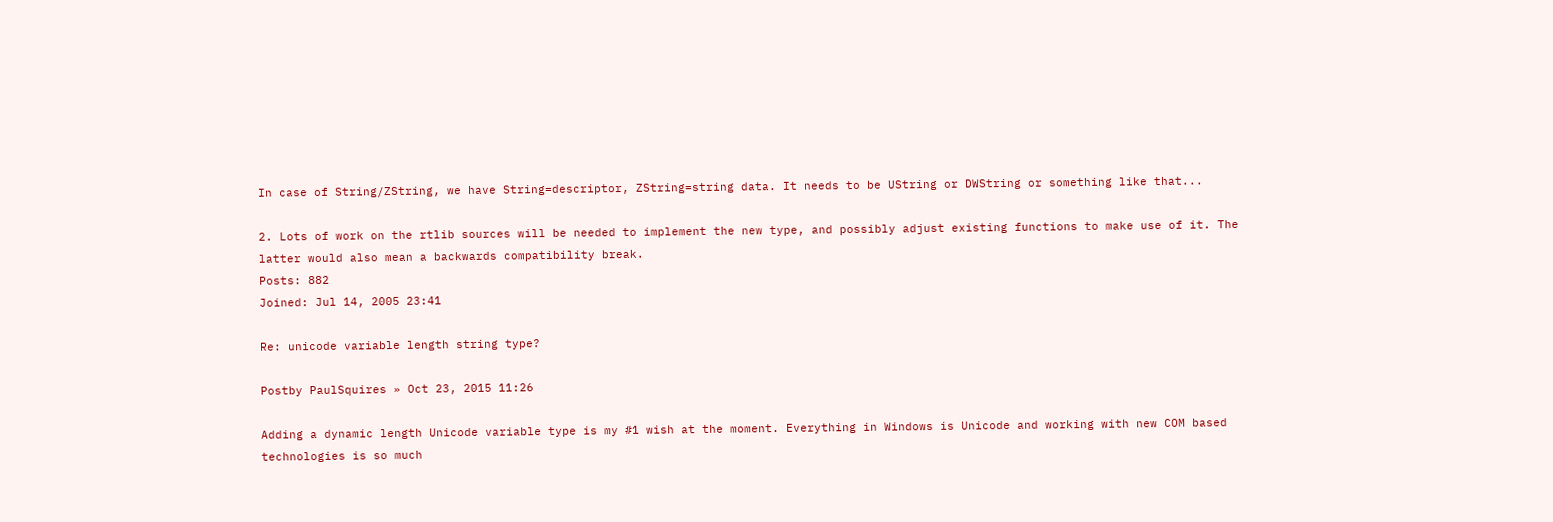In case of String/ZString, we have String=descriptor, ZString=string data. It needs to be UString or DWString or something like that...

2. Lots of work on the rtlib sources will be needed to implement the new type, and possibly adjust existing functions to make use of it. The latter would also mean a backwards compatibility break.
Posts: 882
Joined: Jul 14, 2005 23:41

Re: unicode variable length string type?

Postby PaulSquires » Oct 23, 2015 11:26

Adding a dynamic length Unicode variable type is my #1 wish at the moment. Everything in Windows is Unicode and working with new COM based technologies is so much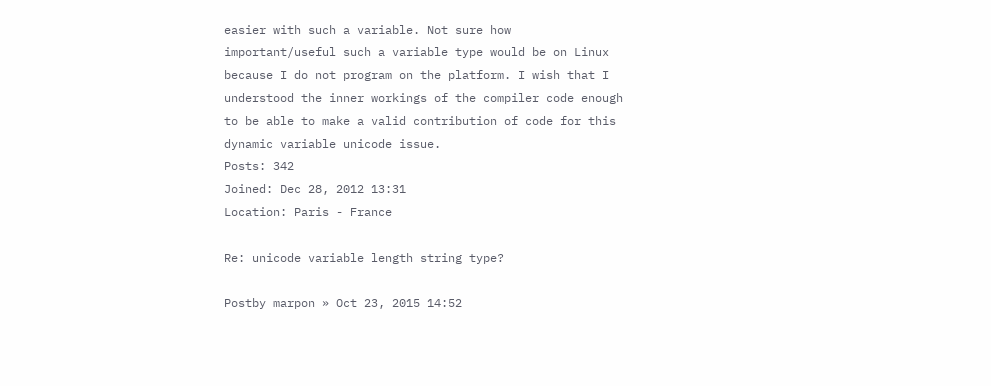easier with such a variable. Not sure how important/useful such a variable type would be on Linux because I do not program on the platform. I wish that I understood the inner workings of the compiler code enough to be able to make a valid contribution of code for this dynamic variable unicode issue.
Posts: 342
Joined: Dec 28, 2012 13:31
Location: Paris - France

Re: unicode variable length string type?

Postby marpon » Oct 23, 2015 14:52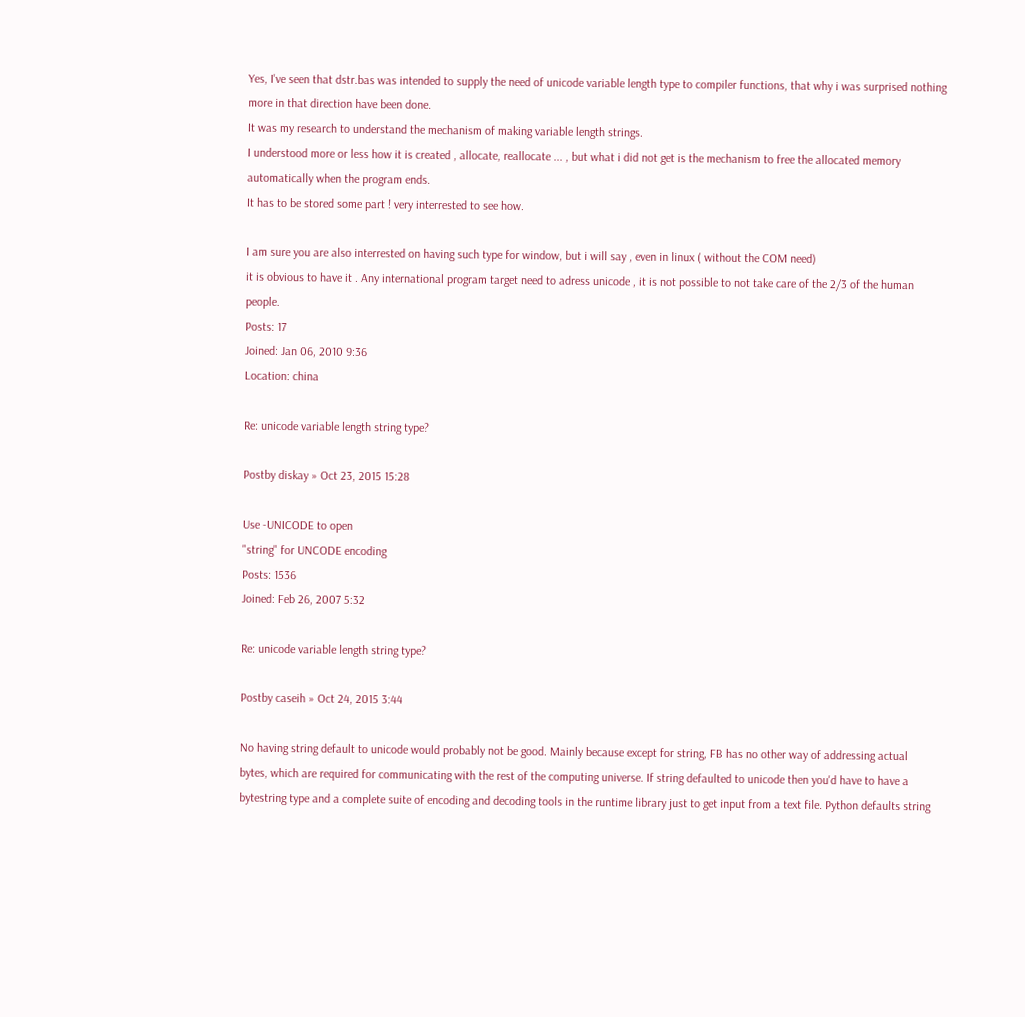Yes, I've seen that dstr.bas was intended to supply the need of unicode variable length type to compiler functions, that why i was surprised nothing more in that direction have been done.
It was my research to understand the mechanism of making variable length strings.
I understood more or less how it is created , allocate, reallocate ... , but what i did not get is the mechanism to free the allocated memory automatically when the program ends.
It has to be stored some part ! very interrested to see how.

I am sure you are also interrested on having such type for window, but i will say , even in linux ( without the COM need)
it is obvious to have it . Any international program target need to adress unicode , it is not possible to not take care of the 2/3 of the human people.
Posts: 17
Joined: Jan 06, 2010 9:36
Location: china

Re: unicode variable length string type?

Postby diskay » Oct 23, 2015 15:28

Use -UNICODE to open
"string" for UNCODE encoding
Posts: 1536
Joined: Feb 26, 2007 5:32

Re: unicode variable length string type?

Postby caseih » Oct 24, 2015 3:44

No having string default to unicode would probably not be good. Mainly because except for string, FB has no other way of addressing actual bytes, which are required for communicating with the rest of the computing universe. If string defaulted to unicode then you'd have to have a bytestring type and a complete suite of encoding and decoding tools in the runtime library just to get input from a text file. Python defaults string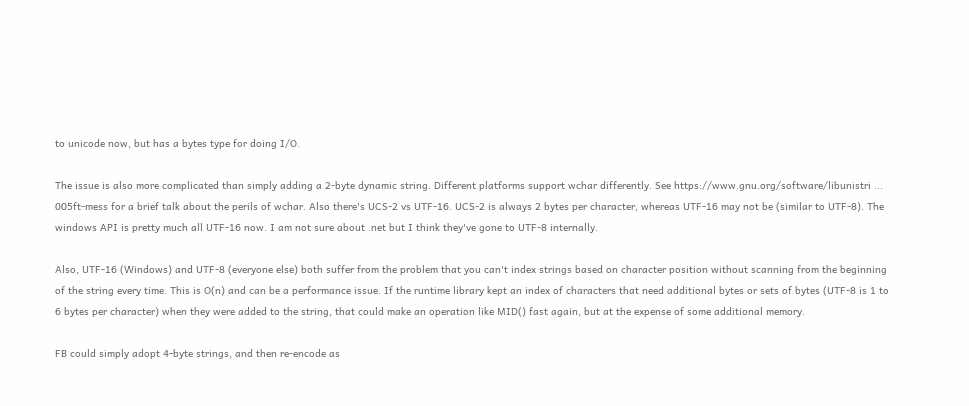to unicode now, but has a bytes type for doing I/O.

The issue is also more complicated than simply adding a 2-byte dynamic string. Different platforms support wchar differently. See https://www.gnu.org/software/libunistri ... 005ft-mess for a brief talk about the perils of wchar. Also there's UCS-2 vs UTF-16. UCS-2 is always 2 bytes per character, whereas UTF-16 may not be (similar to UTF-8). The windows API is pretty much all UTF-16 now. I am not sure about .net but I think they've gone to UTF-8 internally.

Also, UTF-16 (Windows) and UTF-8 (everyone else) both suffer from the problem that you can't index strings based on character position without scanning from the beginning of the string every time. This is O(n) and can be a performance issue. If the runtime library kept an index of characters that need additional bytes or sets of bytes (UTF-8 is 1 to 6 bytes per character) when they were added to the string, that could make an operation like MID() fast again, but at the expense of some additional memory.

FB could simply adopt 4-byte strings, and then re-encode as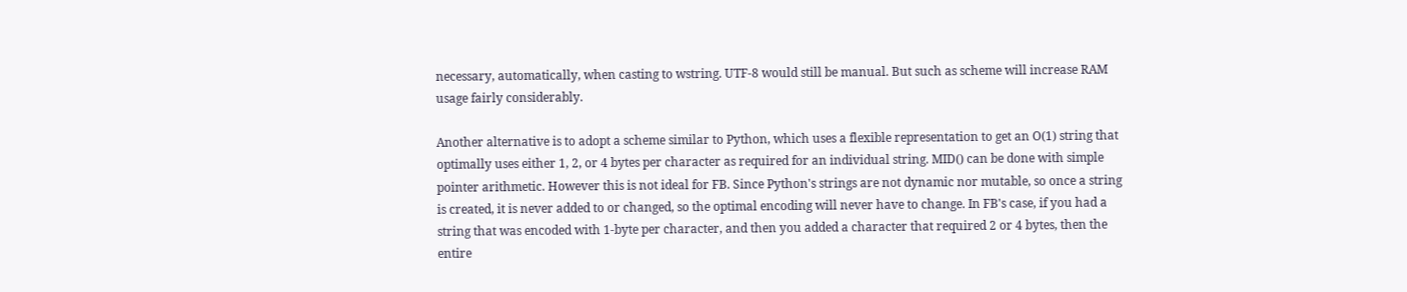necessary, automatically, when casting to wstring. UTF-8 would still be manual. But such as scheme will increase RAM usage fairly considerably.

Another alternative is to adopt a scheme similar to Python, which uses a flexible representation to get an O(1) string that optimally uses either 1, 2, or 4 bytes per character as required for an individual string. MID() can be done with simple pointer arithmetic. However this is not ideal for FB. Since Python's strings are not dynamic nor mutable, so once a string is created, it is never added to or changed, so the optimal encoding will never have to change. In FB's case, if you had a string that was encoded with 1-byte per character, and then you added a character that required 2 or 4 bytes, then the entire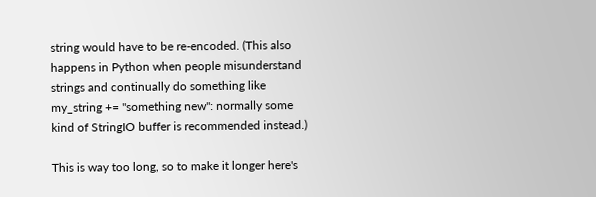string would have to be re-encoded. (This also happens in Python when people misunderstand strings and continually do something like my_string += "something new": normally some kind of StringIO buffer is recommended instead.)

This is way too long, so to make it longer here's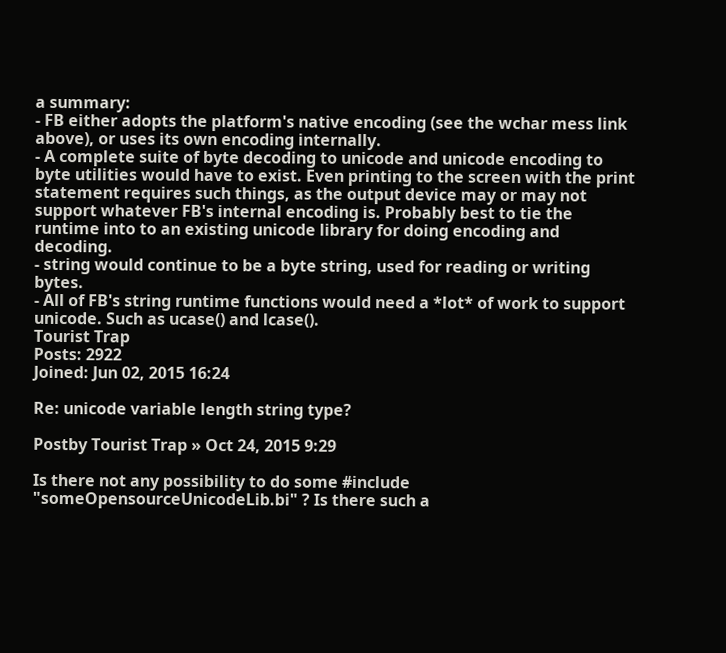a summary:
- FB either adopts the platform's native encoding (see the wchar mess link above), or uses its own encoding internally.
- A complete suite of byte decoding to unicode and unicode encoding to byte utilities would have to exist. Even printing to the screen with the print statement requires such things, as the output device may or may not support whatever FB's internal encoding is. Probably best to tie the runtime into to an existing unicode library for doing encoding and decoding.
- string would continue to be a byte string, used for reading or writing bytes.
- All of FB's string runtime functions would need a *lot* of work to support unicode. Such as ucase() and lcase().
Tourist Trap
Posts: 2922
Joined: Jun 02, 2015 16:24

Re: unicode variable length string type?

Postby Tourist Trap » Oct 24, 2015 9:29

Is there not any possibility to do some #include "someOpensourceUnicodeLib.bi" ? Is there such a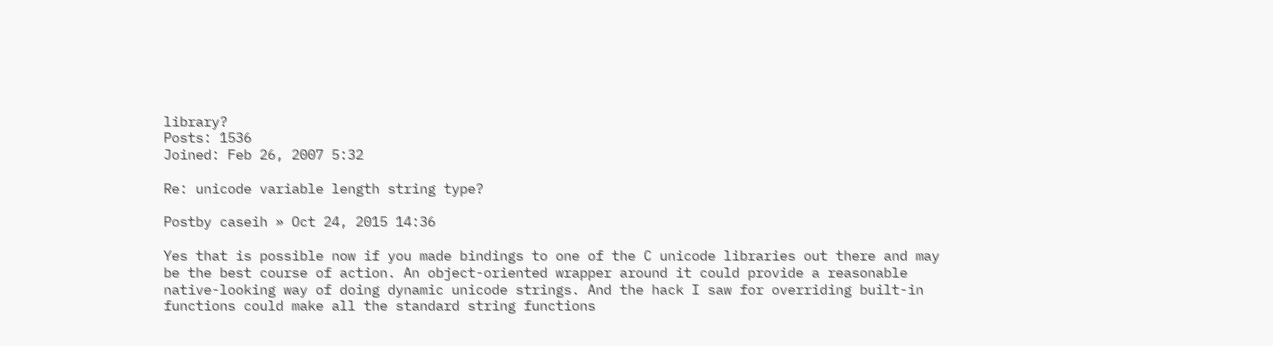library?
Posts: 1536
Joined: Feb 26, 2007 5:32

Re: unicode variable length string type?

Postby caseih » Oct 24, 2015 14:36

Yes that is possible now if you made bindings to one of the C unicode libraries out there and may be the best course of action. An object-oriented wrapper around it could provide a reasonable native-looking way of doing dynamic unicode strings. And the hack I saw for overriding built-in functions could make all the standard string functions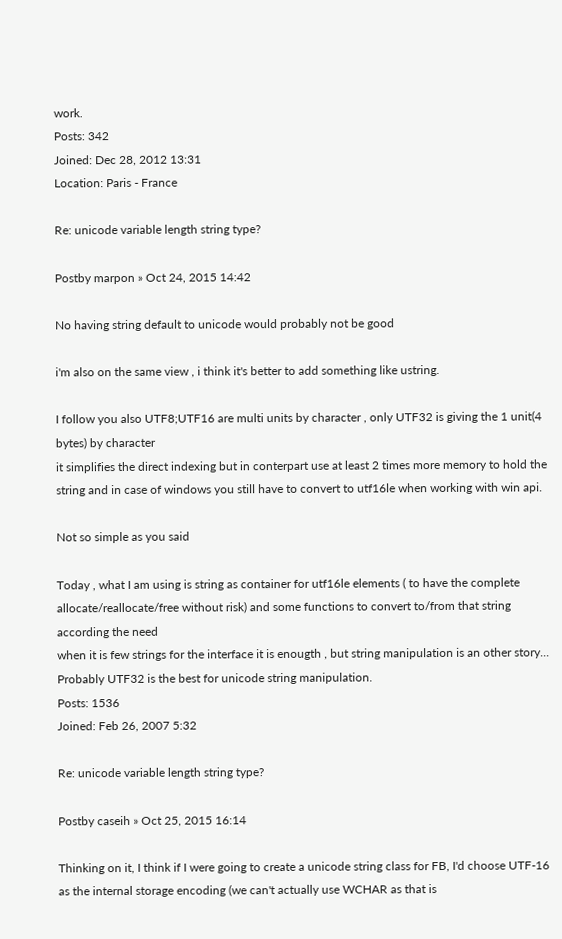work.
Posts: 342
Joined: Dec 28, 2012 13:31
Location: Paris - France

Re: unicode variable length string type?

Postby marpon » Oct 24, 2015 14:42

No having string default to unicode would probably not be good

i'm also on the same view , i think it's better to add something like ustring.

I follow you also UTF8;UTF16 are multi units by character , only UTF32 is giving the 1 unit(4 bytes) by character
it simplifies the direct indexing but in conterpart use at least 2 times more memory to hold the string and in case of windows you still have to convert to utf16le when working with win api.

Not so simple as you said

Today , what I am using is string as container for utf16le elements ( to have the complete allocate/reallocate/free without risk) and some functions to convert to/from that string according the need
when it is few strings for the interface it is enougth , but string manipulation is an other story...
Probably UTF32 is the best for unicode string manipulation.
Posts: 1536
Joined: Feb 26, 2007 5:32

Re: unicode variable length string type?

Postby caseih » Oct 25, 2015 16:14

Thinking on it, I think if I were going to create a unicode string class for FB, I'd choose UTF-16 as the internal storage encoding (we can't actually use WCHAR as that is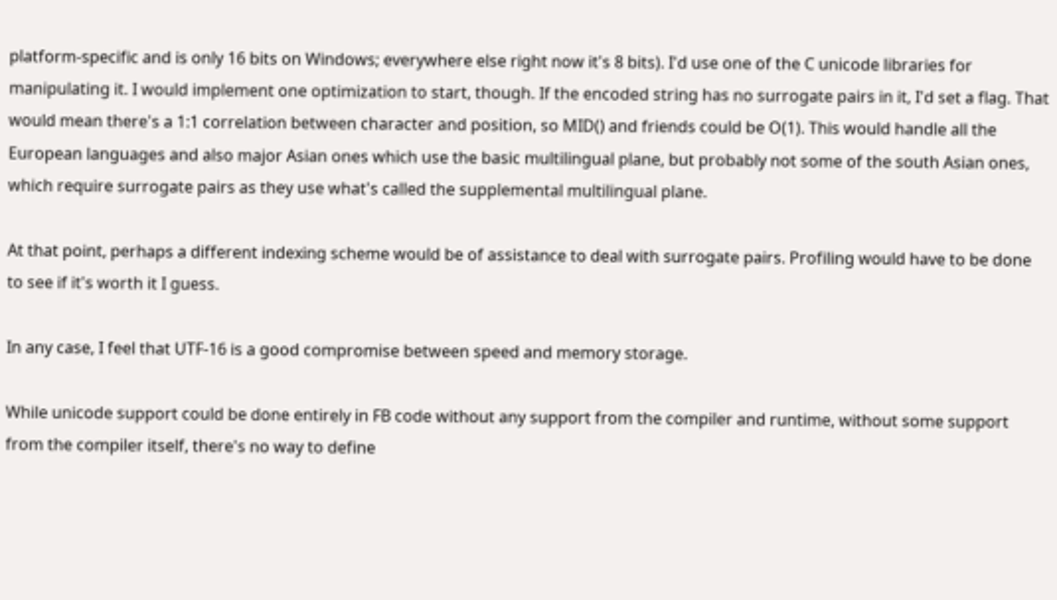platform-specific and is only 16 bits on Windows; everywhere else right now it's 8 bits). I'd use one of the C unicode libraries for manipulating it. I would implement one optimization to start, though. If the encoded string has no surrogate pairs in it, I'd set a flag. That would mean there's a 1:1 correlation between character and position, so MID() and friends could be O(1). This would handle all the European languages and also major Asian ones which use the basic multilingual plane, but probably not some of the south Asian ones, which require surrogate pairs as they use what's called the supplemental multilingual plane.

At that point, perhaps a different indexing scheme would be of assistance to deal with surrogate pairs. Profiling would have to be done to see if it's worth it I guess.

In any case, I feel that UTF-16 is a good compromise between speed and memory storage.

While unicode support could be done entirely in FB code without any support from the compiler and runtime, without some support from the compiler itself, there's no way to define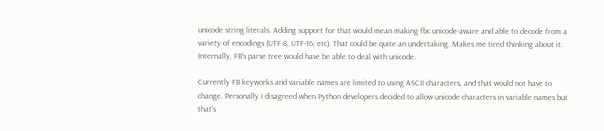unicode string literals. Adding support for that would mean making fbc unicode-aware and able to decode from a variety of encodings (UTF-8, UTF-16, etc). That could be quite an undertaking. Makes me tired thinking about it. Internally, FB's parse tree would have be able to deal with unicode.

Currently FB keyworks and variable names are limited to using ASCII characters, and that would not have to change. Personally I disagreed when Python developers decided to allow unicode characters in variable names but that's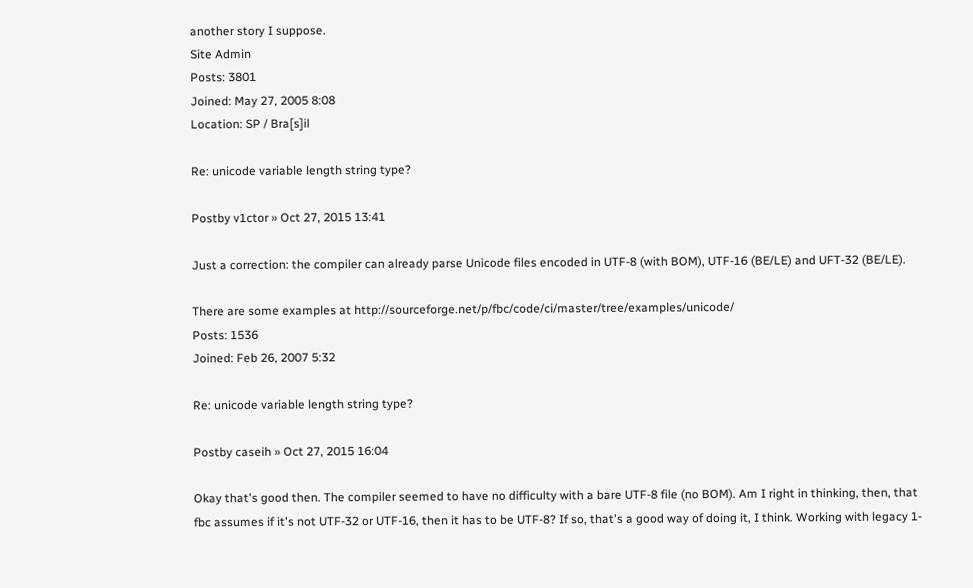another story I suppose.
Site Admin
Posts: 3801
Joined: May 27, 2005 8:08
Location: SP / Bra[s]il

Re: unicode variable length string type?

Postby v1ctor » Oct 27, 2015 13:41

Just a correction: the compiler can already parse Unicode files encoded in UTF-8 (with BOM), UTF-16 (BE/LE) and UFT-32 (BE/LE).

There are some examples at http://sourceforge.net/p/fbc/code/ci/master/tree/examples/unicode/
Posts: 1536
Joined: Feb 26, 2007 5:32

Re: unicode variable length string type?

Postby caseih » Oct 27, 2015 16:04

Okay that's good then. The compiler seemed to have no difficulty with a bare UTF-8 file (no BOM). Am I right in thinking, then, that fbc assumes if it's not UTF-32 or UTF-16, then it has to be UTF-8? If so, that's a good way of doing it, I think. Working with legacy 1-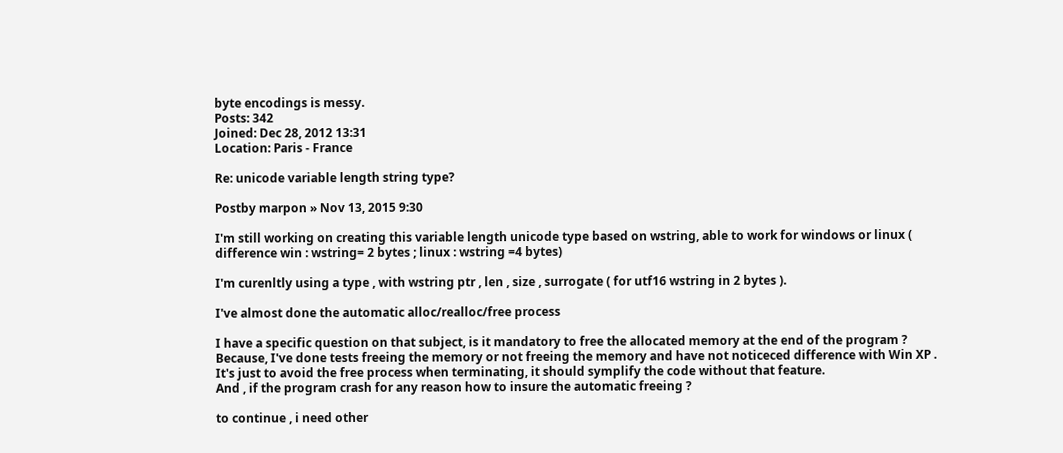byte encodings is messy.
Posts: 342
Joined: Dec 28, 2012 13:31
Location: Paris - France

Re: unicode variable length string type?

Postby marpon » Nov 13, 2015 9:30

I'm still working on creating this variable length unicode type based on wstring, able to work for windows or linux ( difference win : wstring= 2 bytes ; linux : wstring =4 bytes)

I'm curenltly using a type , with wstring ptr , len , size , surrogate ( for utf16 wstring in 2 bytes ).

I've almost done the automatic alloc/realloc/free process

I have a specific question on that subject, is it mandatory to free the allocated memory at the end of the program ?
Because, I've done tests freeing the memory or not freeing the memory and have not noticeced difference with Win XP .
It's just to avoid the free process when terminating, it should symplify the code without that feature.
And , if the program crash for any reason how to insure the automatic freeing ?

to continue , i need other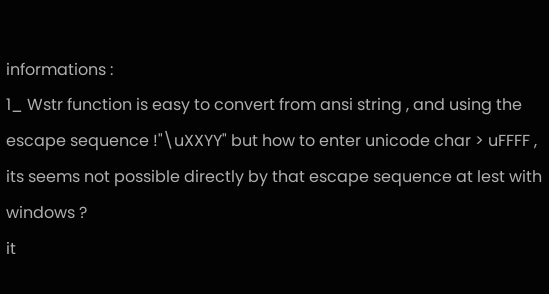informations :
1_ Wstr function is easy to convert from ansi string , and using the escape sequence !"\uXXYY" but how to enter unicode char > uFFFF , its seems not possible directly by that escape sequence at lest with windows ?
it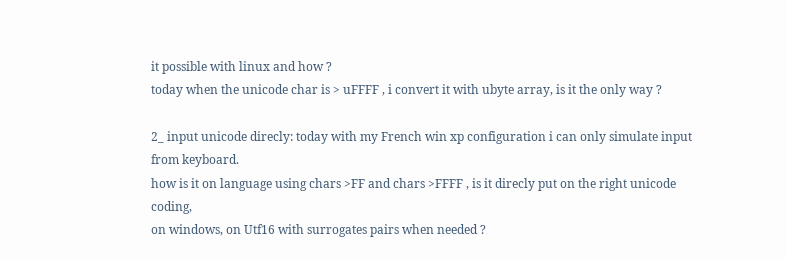it possible with linux and how ?
today when the unicode char is > uFFFF , i convert it with ubyte array, is it the only way ?

2_ input unicode direcly: today with my French win xp configuration i can only simulate input from keyboard.
how is it on language using chars >FF and chars >FFFF , is it direcly put on the right unicode coding,
on windows, on Utf16 with surrogates pairs when needed ?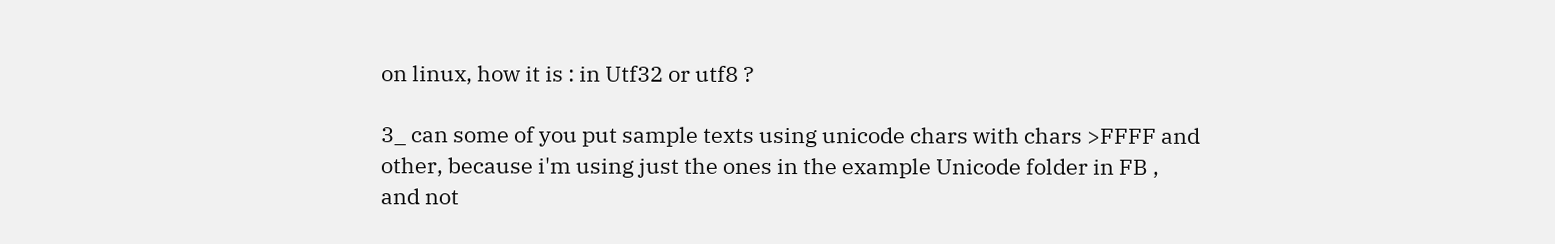on linux, how it is : in Utf32 or utf8 ?

3_ can some of you put sample texts using unicode chars with chars >FFFF and other, because i'm using just the ones in the example Unicode folder in FB , and not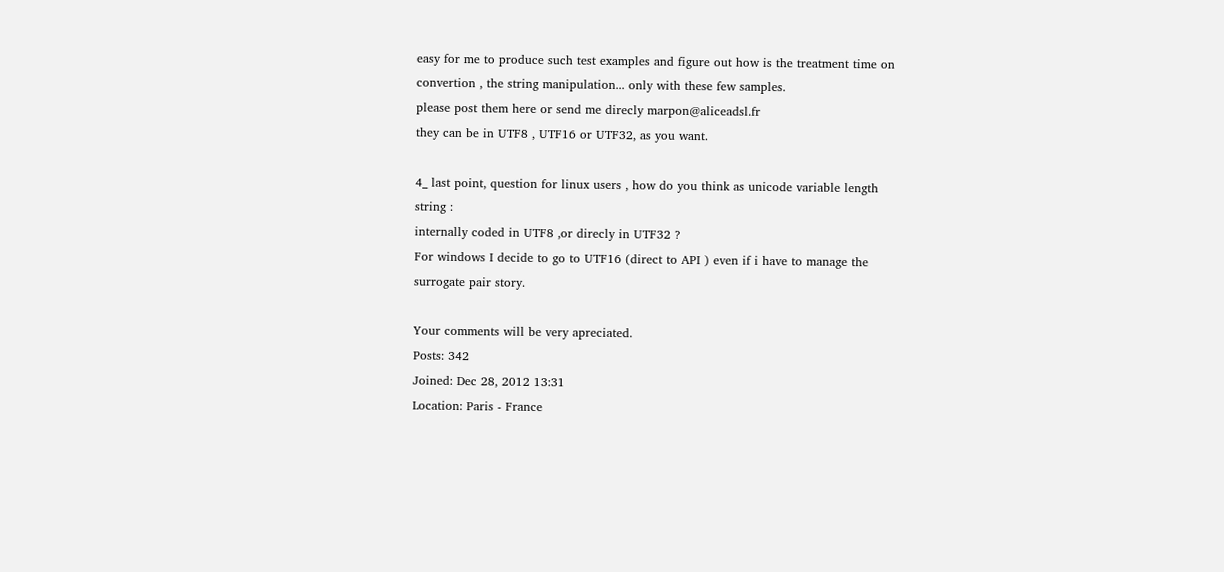easy for me to produce such test examples and figure out how is the treatment time on convertion , the string manipulation... only with these few samples.
please post them here or send me direcly marpon@aliceadsl.fr
they can be in UTF8 , UTF16 or UTF32, as you want.

4_ last point, question for linux users , how do you think as unicode variable length string :
internally coded in UTF8 ,or direcly in UTF32 ?
For windows I decide to go to UTF16 (direct to API ) even if i have to manage the surrogate pair story.

Your comments will be very apreciated.
Posts: 342
Joined: Dec 28, 2012 13:31
Location: Paris - France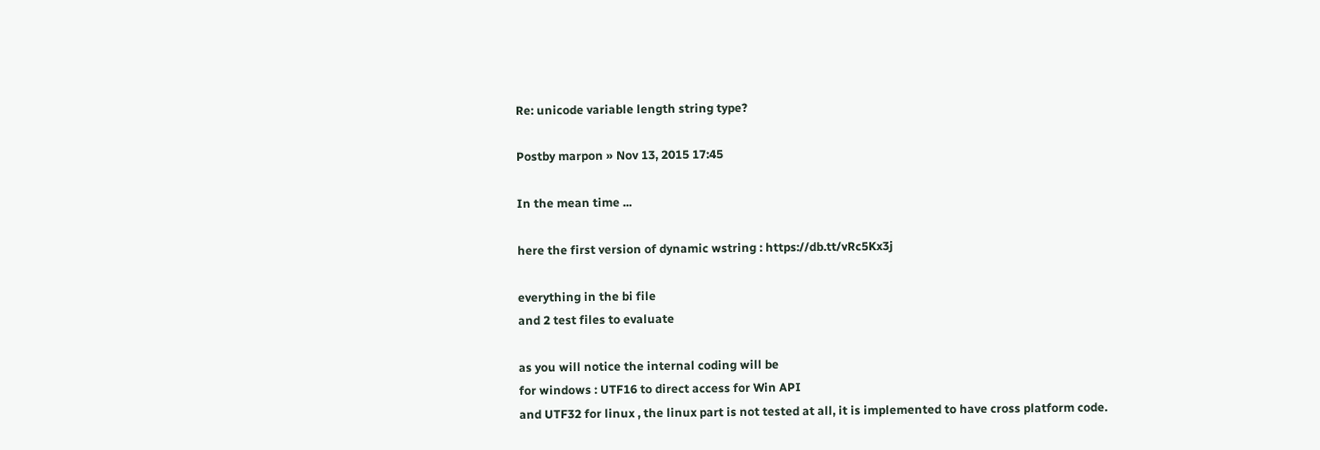Re: unicode variable length string type?

Postby marpon » Nov 13, 2015 17:45

In the mean time ...

here the first version of dynamic wstring : https://db.tt/vRc5Kx3j

everything in the bi file
and 2 test files to evaluate

as you will notice the internal coding will be
for windows : UTF16 to direct access for Win API
and UTF32 for linux , the linux part is not tested at all, it is implemented to have cross platform code.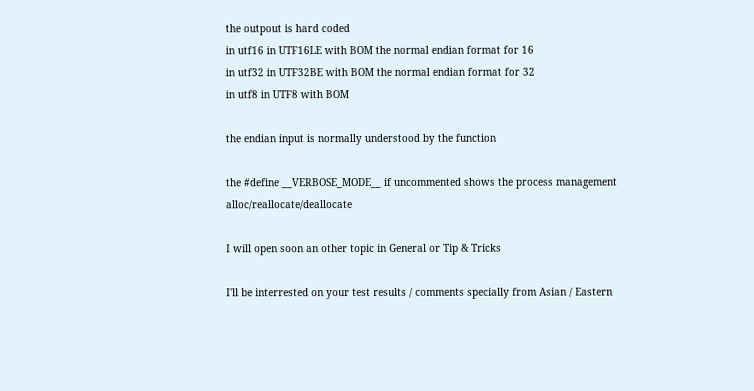the outpout is hard coded
in utf16 in UTF16LE with BOM the normal endian format for 16
in utf32 in UTF32BE with BOM the normal endian format for 32
in utf8 in UTF8 with BOM

the endian input is normally understood by the function

the #define __VERBOSE_MODE__ if uncommented shows the process management alloc/reallocate/deallocate

I will open soon an other topic in General or Tip & Tricks

I'll be interrested on your test results / comments specially from Asian / Eastern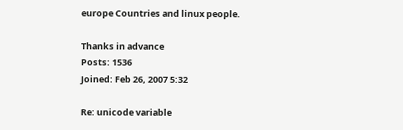europe Countries and linux people.

Thanks in advance
Posts: 1536
Joined: Feb 26, 2007 5:32

Re: unicode variable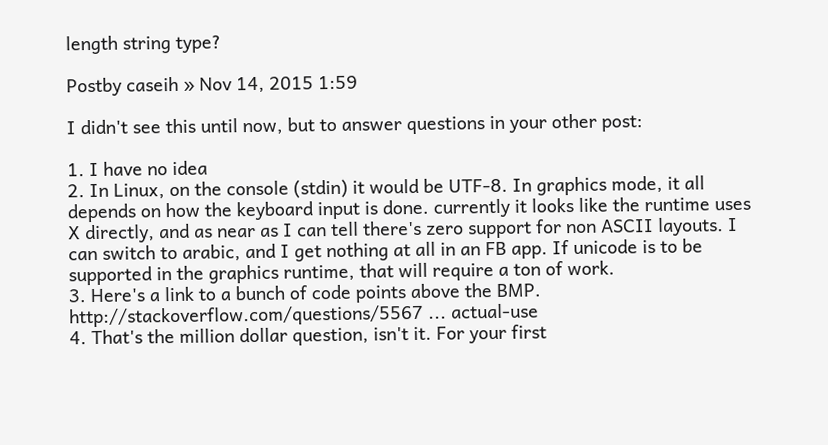length string type?

Postby caseih » Nov 14, 2015 1:59

I didn't see this until now, but to answer questions in your other post:

1. I have no idea
2. In Linux, on the console (stdin) it would be UTF-8. In graphics mode, it all depends on how the keyboard input is done. currently it looks like the runtime uses X directly, and as near as I can tell there's zero support for non ASCII layouts. I can switch to arabic, and I get nothing at all in an FB app. If unicode is to be supported in the graphics runtime, that will require a ton of work.
3. Here's a link to a bunch of code points above the BMP. http://stackoverflow.com/questions/5567 ... actual-use
4. That's the million dollar question, isn't it. For your first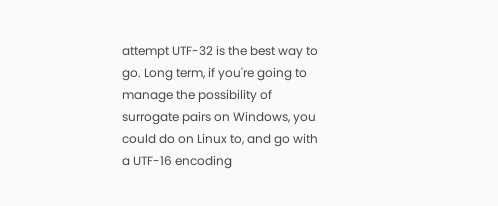attempt UTF-32 is the best way to go. Long term, if you're going to manage the possibility of surrogate pairs on Windows, you could do on Linux to, and go with a UTF-16 encoding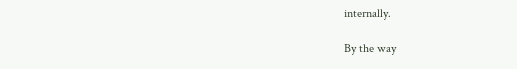internally.

By the way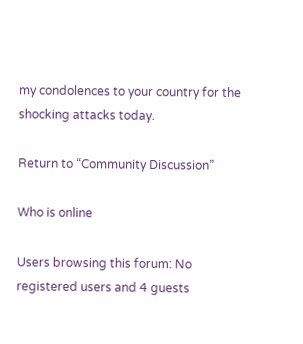my condolences to your country for the shocking attacks today.

Return to “Community Discussion”

Who is online

Users browsing this forum: No registered users and 4 guests